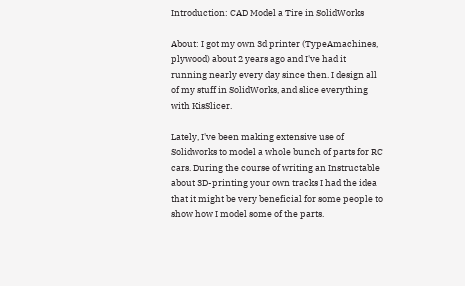Introduction: CAD Model a Tire in SolidWorks

About: I got my own 3d printer (TypeAmachines, plywood) about 2 years ago and I've had it running nearly every day since then. I design all of my stuff in SolidWorks, and slice everything with KisSlicer.

Lately, I've been making extensive use of Solidworks to model a whole bunch of parts for RC cars. During the course of writing an Instructable about 3D-printing your own tracks I had the idea that it might be very beneficial for some people to show how I model some of the parts.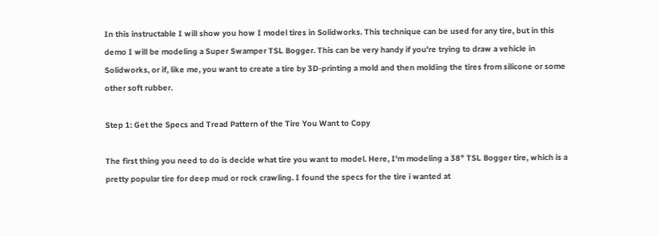In this instructable I will show you how I model tires in Solidworks. This technique can be used for any tire, but in this demo I will be modeling a Super Swamper TSL Bogger. This can be very handy if you're trying to draw a vehicle in Solidworks, or if, like me, you want to create a tire by 3D-printing a mold and then molding the tires from silicone or some other soft rubber.

Step 1: Get the Specs and Tread Pattern of the Tire You Want to Copy

The first thing you need to do is decide what tire you want to model. Here, I'm modeling a 38" TSL Bogger tire, which is a pretty popular tire for deep mud or rock crawling. I found the specs for the tire i wanted at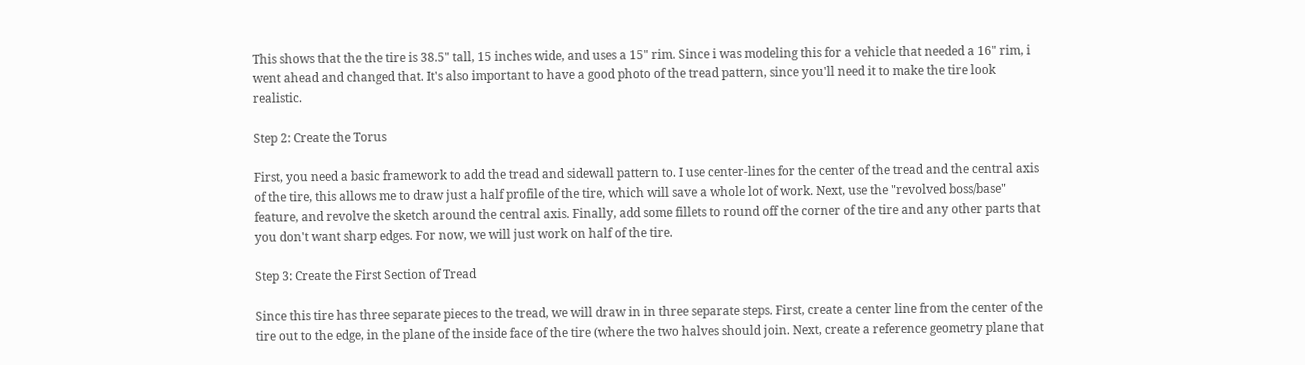This shows that the the tire is 38.5" tall, 15 inches wide, and uses a 15" rim. Since i was modeling this for a vehicle that needed a 16" rim, i went ahead and changed that. It's also important to have a good photo of the tread pattern, since you'll need it to make the tire look realistic.

Step 2: Create the Torus

First, you need a basic framework to add the tread and sidewall pattern to. I use center-lines for the center of the tread and the central axis of the tire, this allows me to draw just a half profile of the tire, which will save a whole lot of work. Next, use the "revolved boss/base" feature, and revolve the sketch around the central axis. Finally, add some fillets to round off the corner of the tire and any other parts that you don't want sharp edges. For now, we will just work on half of the tire.

Step 3: Create the First Section of Tread

Since this tire has three separate pieces to the tread, we will draw in in three separate steps. First, create a center line from the center of the tire out to the edge, in the plane of the inside face of the tire (where the two halves should join. Next, create a reference geometry plane that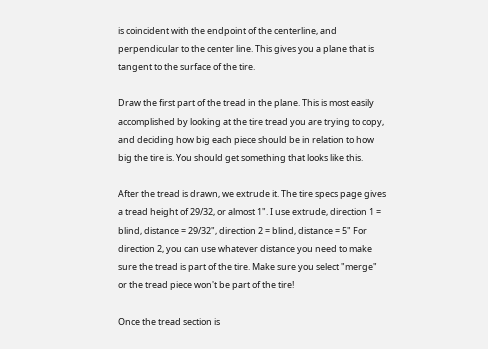is coincident with the endpoint of the centerline, and perpendicular to the center line. This gives you a plane that is tangent to the surface of the tire.

Draw the first part of the tread in the plane. This is most easily accomplished by looking at the tire tread you are trying to copy, and deciding how big each piece should be in relation to how big the tire is. You should get something that looks like this.

After the tread is drawn, we extrude it. The tire specs page gives a tread height of 29/32, or almost 1". I use extrude, direction 1 = blind, distance = 29/32", direction 2 = blind, distance = 5" For direction 2, you can use whatever distance you need to make sure the tread is part of the tire. Make sure you select "merge" or the tread piece won't be part of the tire!

Once the tread section is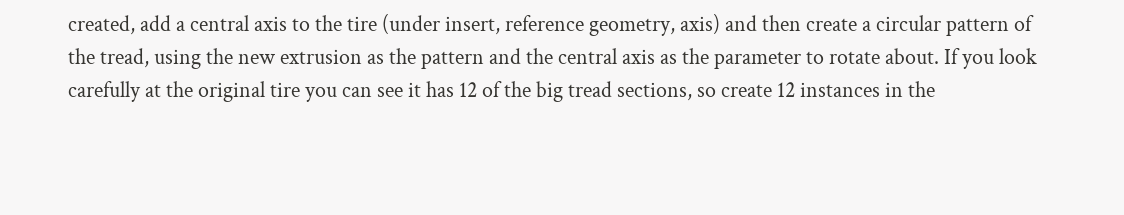created, add a central axis to the tire (under insert, reference geometry, axis) and then create a circular pattern of the tread, using the new extrusion as the pattern and the central axis as the parameter to rotate about. If you look carefully at the original tire you can see it has 12 of the big tread sections, so create 12 instances in the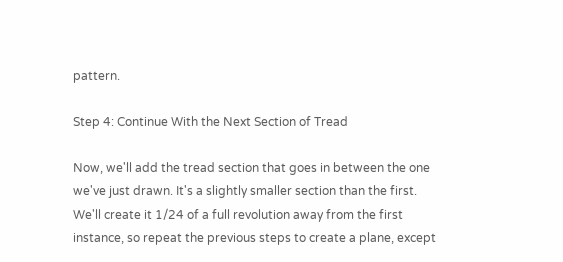pattern.

Step 4: Continue With the Next Section of Tread

Now, we'll add the tread section that goes in between the one we've just drawn. It's a slightly smaller section than the first. We'll create it 1/24 of a full revolution away from the first instance, so repeat the previous steps to create a plane, except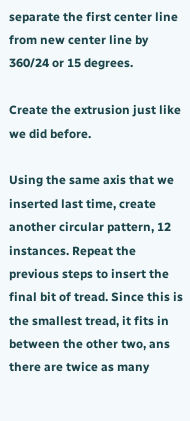separate the first center line from new center line by 360/24 or 15 degrees.

Create the extrusion just like we did before.

Using the same axis that we inserted last time, create another circular pattern, 12 instances. Repeat the previous steps to insert the final bit of tread. Since this is the smallest tread, it fits in between the other two, ans there are twice as many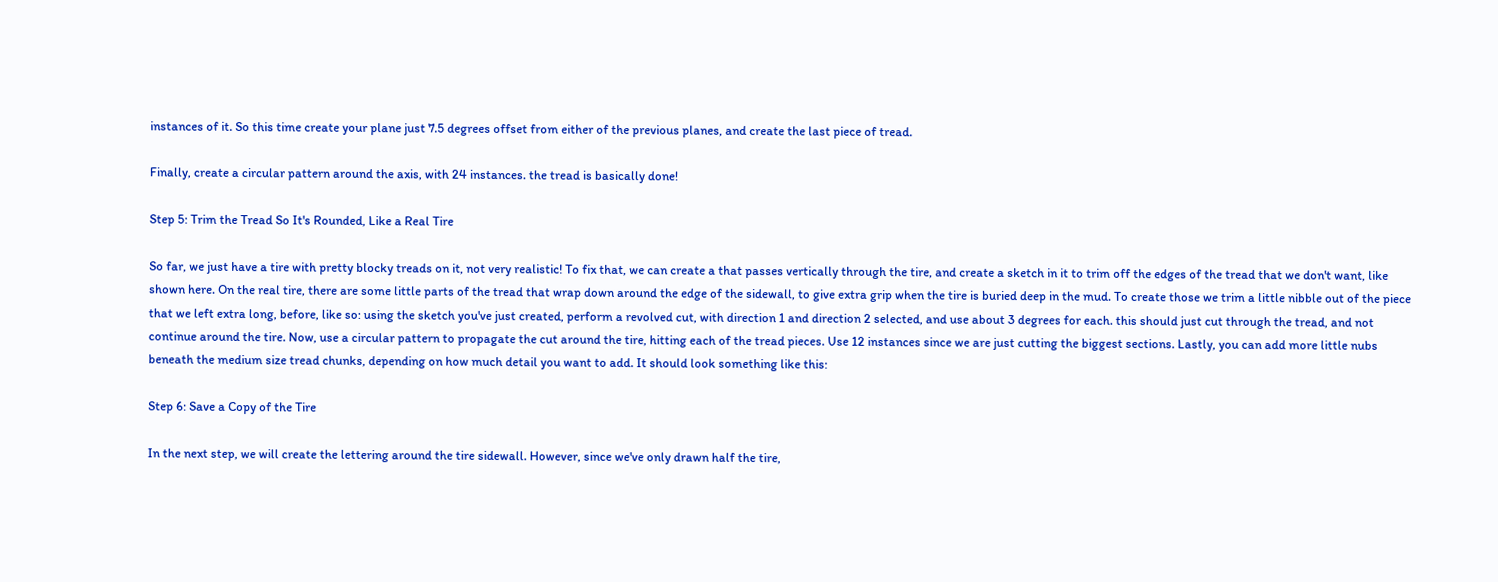instances of it. So this time create your plane just 7.5 degrees offset from either of the previous planes, and create the last piece of tread.

Finally, create a circular pattern around the axis, with 24 instances. the tread is basically done!

Step 5: Trim the Tread So It's Rounded, Like a Real Tire

So far, we just have a tire with pretty blocky treads on it, not very realistic! To fix that, we can create a that passes vertically through the tire, and create a sketch in it to trim off the edges of the tread that we don't want, like shown here. On the real tire, there are some little parts of the tread that wrap down around the edge of the sidewall, to give extra grip when the tire is buried deep in the mud. To create those we trim a little nibble out of the piece that we left extra long, before, like so: using the sketch you've just created, perform a revolved cut, with direction 1 and direction 2 selected, and use about 3 degrees for each. this should just cut through the tread, and not continue around the tire. Now, use a circular pattern to propagate the cut around the tire, hitting each of the tread pieces. Use 12 instances since we are just cutting the biggest sections. Lastly, you can add more little nubs beneath the medium size tread chunks, depending on how much detail you want to add. It should look something like this:

Step 6: Save a Copy of the Tire

In the next step, we will create the lettering around the tire sidewall. However, since we've only drawn half the tire,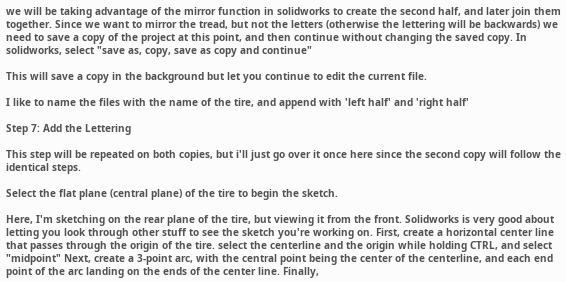we will be taking advantage of the mirror function in solidworks to create the second half, and later join them together. Since we want to mirror the tread, but not the letters (otherwise the lettering will be backwards) we need to save a copy of the project at this point, and then continue without changing the saved copy. In solidworks, select "save as, copy, save as copy and continue"

This will save a copy in the background but let you continue to edit the current file.

I like to name the files with the name of the tire, and append with 'left half' and 'right half'

Step 7: Add the Lettering

This step will be repeated on both copies, but i'll just go over it once here since the second copy will follow the identical steps.

Select the flat plane (central plane) of the tire to begin the sketch.

Here, I'm sketching on the rear plane of the tire, but viewing it from the front. Solidworks is very good about letting you look through other stuff to see the sketch you're working on. First, create a horizontal center line that passes through the origin of the tire. select the centerline and the origin while holding CTRL, and select "midpoint" Next, create a 3-point arc, with the central point being the center of the centerline, and each end point of the arc landing on the ends of the center line. Finally,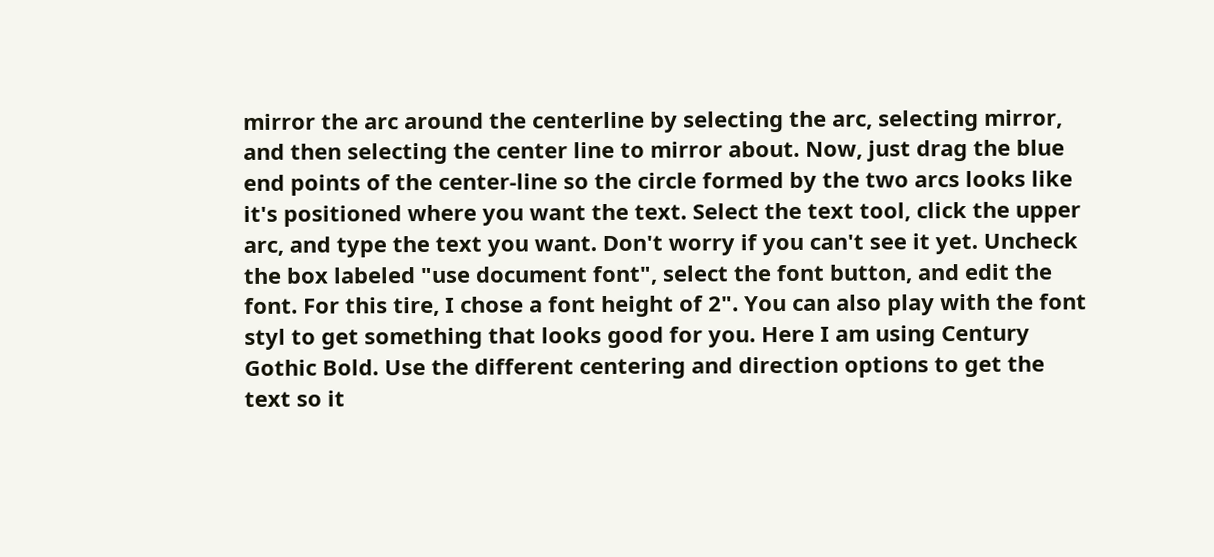mirror the arc around the centerline by selecting the arc, selecting mirror, and then selecting the center line to mirror about. Now, just drag the blue end points of the center-line so the circle formed by the two arcs looks like it's positioned where you want the text. Select the text tool, click the upper arc, and type the text you want. Don't worry if you can't see it yet. Uncheck the box labeled "use document font", select the font button, and edit the font. For this tire, I chose a font height of 2". You can also play with the font styl to get something that looks good for you. Here I am using Century Gothic Bold. Use the different centering and direction options to get the text so it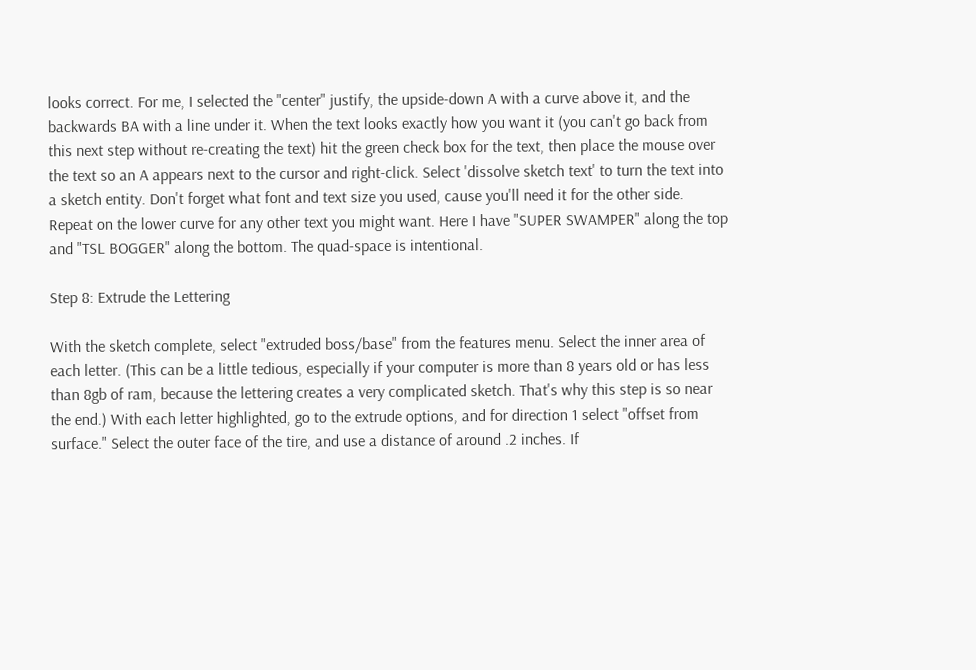looks correct. For me, I selected the "center" justify, the upside-down A with a curve above it, and the backwards BA with a line under it. When the text looks exactly how you want it (you can't go back from this next step without re-creating the text) hit the green check box for the text, then place the mouse over the text so an A appears next to the cursor and right-click. Select 'dissolve sketch text' to turn the text into a sketch entity. Don't forget what font and text size you used, cause you'll need it for the other side. Repeat on the lower curve for any other text you might want. Here I have "SUPER SWAMPER" along the top and "TSL BOGGER" along the bottom. The quad-space is intentional.

Step 8: Extrude the Lettering

With the sketch complete, select "extruded boss/base" from the features menu. Select the inner area of each letter. (This can be a little tedious, especially if your computer is more than 8 years old or has less than 8gb of ram, because the lettering creates a very complicated sketch. That's why this step is so near the end.) With each letter highlighted, go to the extrude options, and for direction 1 select "offset from surface." Select the outer face of the tire, and use a distance of around .2 inches. If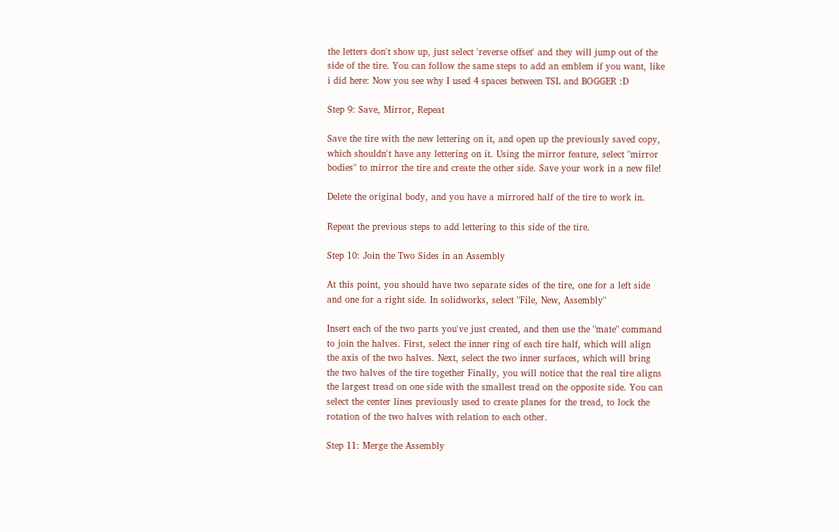the letters don't show up, just select 'reverse offset' and they will jump out of the side of the tire. You can follow the same steps to add an emblem if you want, like i did here: Now you see why I used 4 spaces between TSL and BOGGER :D

Step 9: Save, Mirror, Repeat

Save the tire with the new lettering on it, and open up the previously saved copy, which shouldn't have any lettering on it. Using the mirror feature, select "mirror bodies" to mirror the tire and create the other side. Save your work in a new file!

Delete the original body, and you have a mirrored half of the tire to work in.

Repeat the previous steps to add lettering to this side of the tire.

Step 10: Join the Two Sides in an Assembly

At this point, you should have two separate sides of the tire, one for a left side and one for a right side. In solidworks, select "File, New, Assembly"

Insert each of the two parts you've just created, and then use the "mate" command to join the halves. First, select the inner ring of each tire half, which will align the axis of the two halves. Next, select the two inner surfaces, which will bring the two halves of the tire together Finally, you will notice that the real tire aligns the largest tread on one side with the smallest tread on the opposite side. You can select the center lines previously used to create planes for the tread, to lock the rotation of the two halves with relation to each other.

Step 11: Merge the Assembly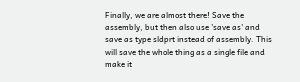Finally, we are almost there! Save the assembly, but then also use 'save as' and save as type sldprt instead of assembly. This will save the whole thing as a single file and make it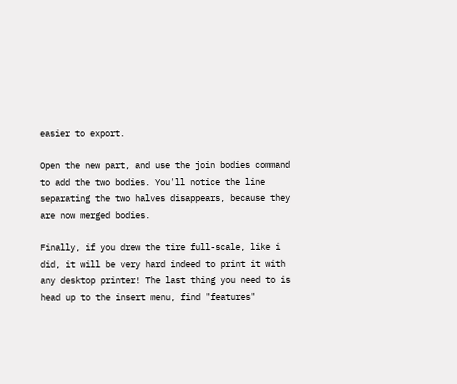easier to export.

Open the new part, and use the join bodies command to add the two bodies. You'll notice the line separating the two halves disappears, because they are now merged bodies.

Finally, if you drew the tire full-scale, like i did, it will be very hard indeed to print it with any desktop printer! The last thing you need to is head up to the insert menu, find "features"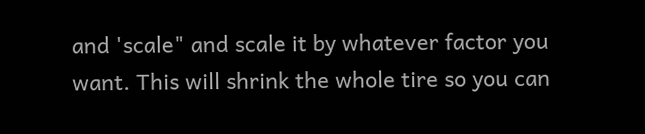and 'scale" and scale it by whatever factor you want. This will shrink the whole tire so you can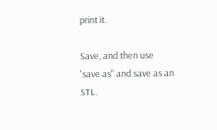print it.

Save, and then use 'save as" and save as an STL.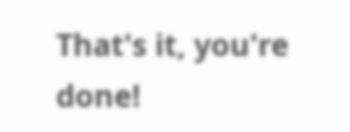That's it, you're done!